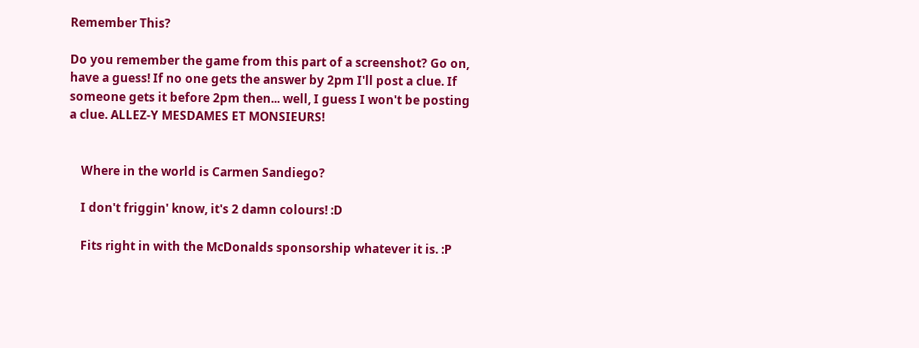Remember This?

Do you remember the game from this part of a screenshot? Go on, have a guess! If no one gets the answer by 2pm I'll post a clue. If someone gets it before 2pm then... well, I guess I won't be posting a clue. ALLEZ-Y MESDAMES ET MONSIEURS!


    Where in the world is Carmen Sandiego?

    I don't friggin' know, it's 2 damn colours! :D

    Fits right in with the McDonalds sponsorship whatever it is. :P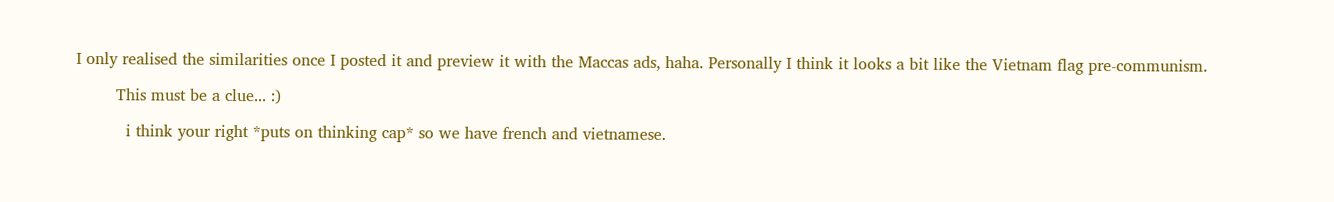I only realised the similarities once I posted it and preview it with the Maccas ads, haha. Personally I think it looks a bit like the Vietnam flag pre-communism.

        This must be a clue... :)

          i think your right *puts on thinking cap* so we have french and vietnamese.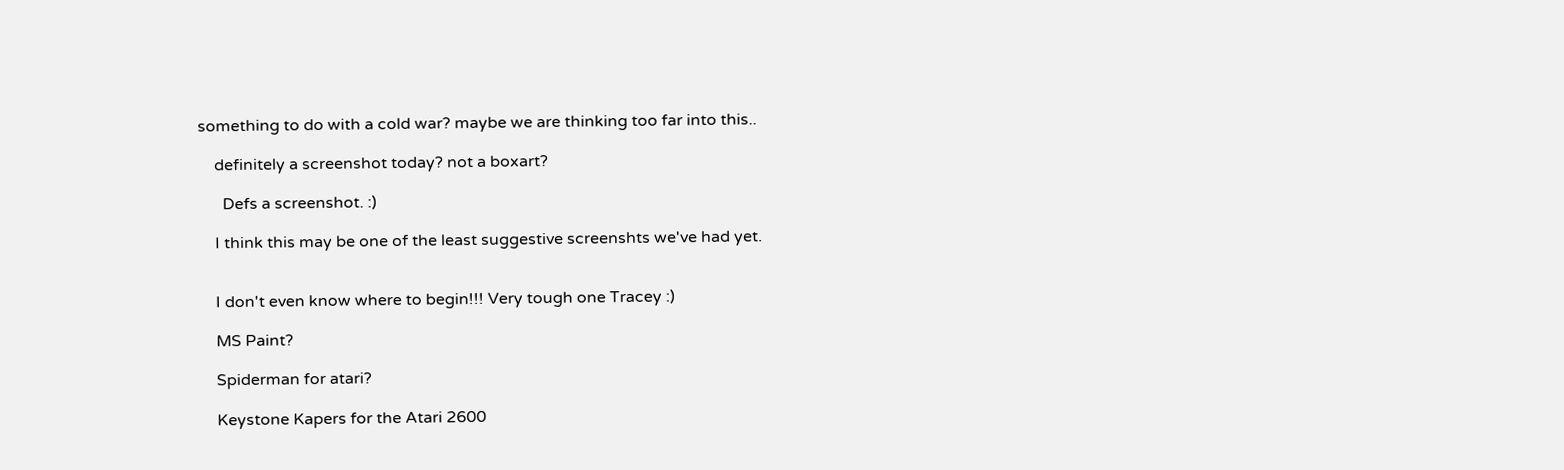something to do with a cold war? maybe we are thinking too far into this..

    definitely a screenshot today? not a boxart?

      Defs a screenshot. :)

    I think this may be one of the least suggestive screenshts we've had yet.


    I don't even know where to begin!!! Very tough one Tracey :)

    MS Paint?

    Spiderman for atari?

    Keystone Kapers for the Atari 2600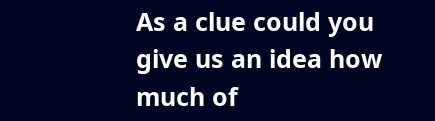As a clue could you give us an idea how much of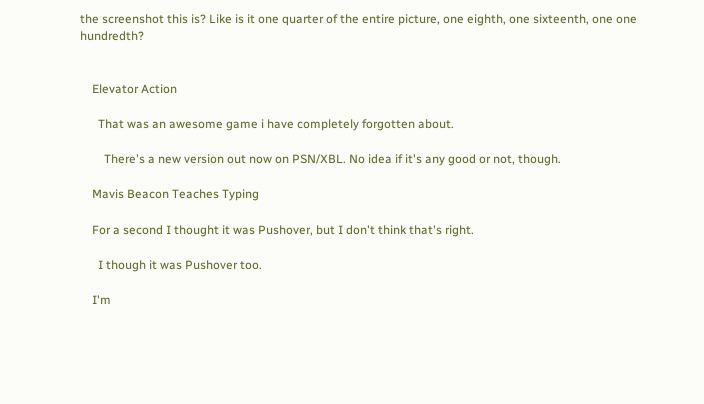the screenshot this is? Like is it one quarter of the entire picture, one eighth, one sixteenth, one one hundredth?


    Elevator Action

      That was an awesome game i have completely forgotten about.

        There's a new version out now on PSN/XBL. No idea if it's any good or not, though.

    Mavis Beacon Teaches Typing

    For a second I thought it was Pushover, but I don't think that's right.

      I though it was Pushover too.

    I'm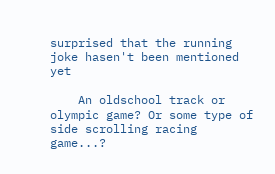surprised that the running joke hasen't been mentioned yet

    An oldschool track or olympic game? Or some type of side scrolling racing game...?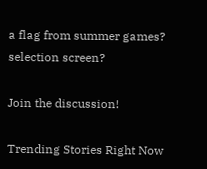a flag from summer games? selection screen?

Join the discussion!

Trending Stories Right Now